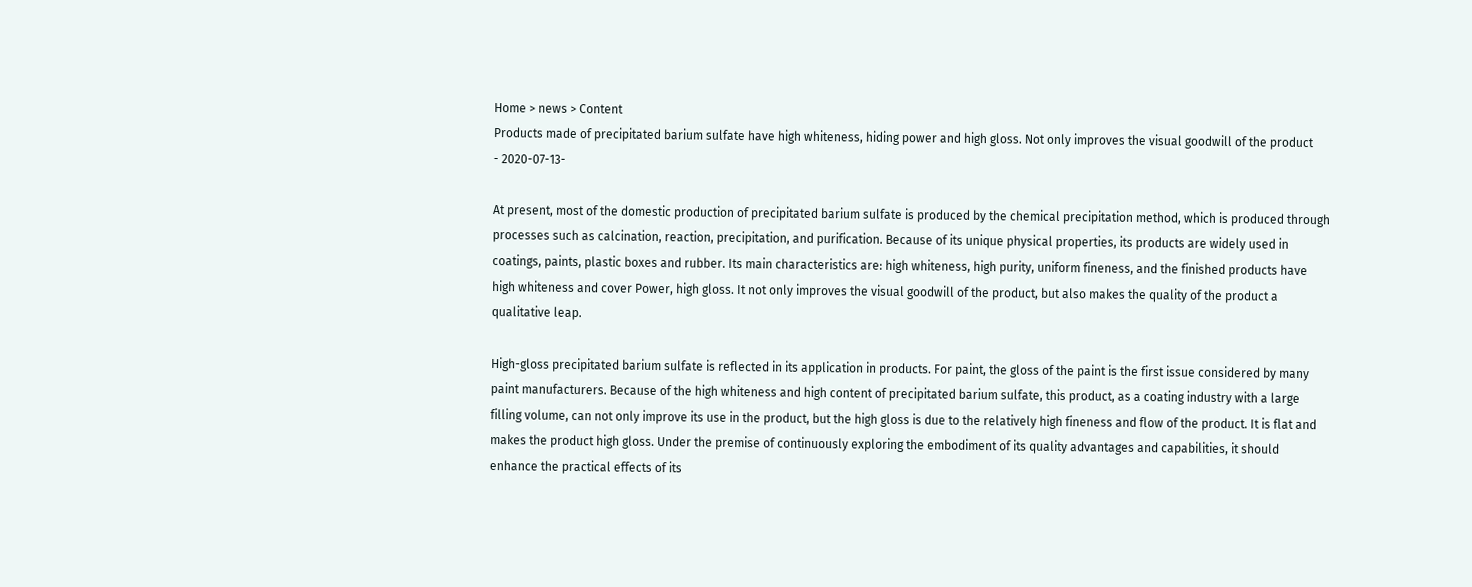Home > news > Content
Products made of precipitated barium sulfate have high whiteness, hiding power and high gloss. Not only improves the visual goodwill of the product
- 2020-07-13-

At present, most of the domestic production of precipitated barium sulfate is produced by the chemical precipitation method, which is produced through processes such as calcination, reaction, precipitation, and purification. Because of its unique physical properties, its products are widely used in coatings, paints, plastic boxes and rubber. Its main characteristics are: high whiteness, high purity, uniform fineness, and the finished products have high whiteness and cover Power, high gloss. It not only improves the visual goodwill of the product, but also makes the quality of the product a qualitative leap.

High-gloss precipitated barium sulfate is reflected in its application in products. For paint, the gloss of the paint is the first issue considered by many paint manufacturers. Because of the high whiteness and high content of precipitated barium sulfate, this product, as a coating industry with a large filling volume, can not only improve its use in the product, but the high gloss is due to the relatively high fineness and flow of the product. It is flat and makes the product high gloss. Under the premise of continuously exploring the embodiment of its quality advantages and capabilities, it should enhance the practical effects of its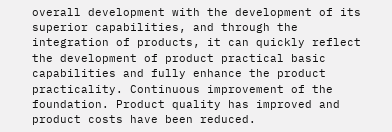overall development with the development of its superior capabilities, and through the integration of products, it can quickly reflect the development of product practical basic capabilities and fully enhance the product practicality. Continuous improvement of the foundation. Product quality has improved and product costs have been reduced.